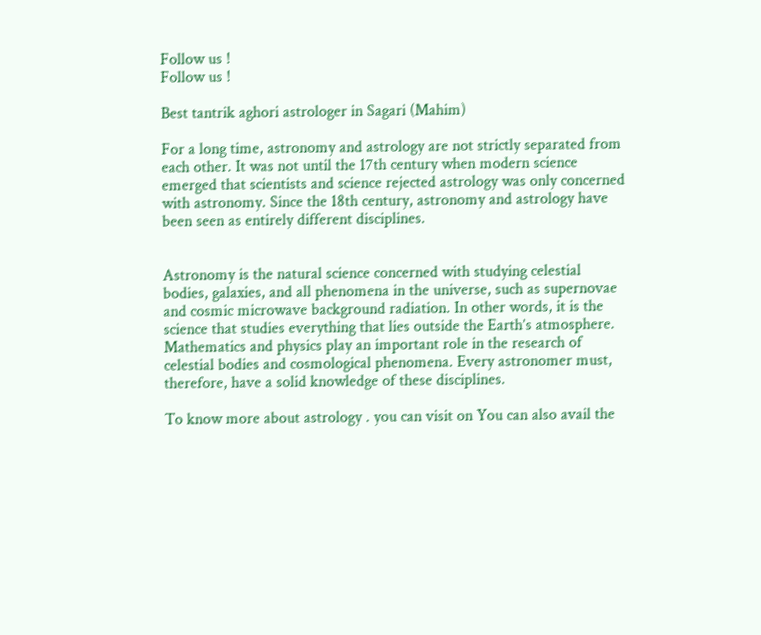Follow us !
Follow us !

Best tantrik aghori astrologer in Sagari (Mahim)

For a long time, astronomy and astrology are not strictly separated from each other. It was not until the 17th century when modern science emerged that scientists and science rejected astrology was only concerned with astronomy. Since the 18th century, astronomy and astrology have been seen as entirely different disciplines.


Astronomy is the natural science concerned with studying celestial bodies, galaxies, and all phenomena in the universe, such as supernovae and cosmic microwave background radiation. In other words, it is the science that studies everything that lies outside the Earth’s atmosphere. Mathematics and physics play an important role in the research of celestial bodies and cosmological phenomena. Every astronomer must, therefore, have a solid knowledge of these disciplines.

To know more about astrology . you can visit on You can also avail the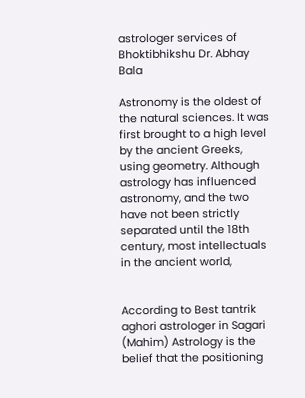astrologer services of Bhoktibhikshu Dr. Abhay Bala

Astronomy is the oldest of the natural sciences. It was first brought to a high level by the ancient Greeks, using geometry. Although astrology has influenced astronomy, and the two have not been strictly separated until the 18th century, most intellectuals in the ancient world,


According to Best tantrik aghori astrologer in Sagari (Mahim) Astrology is the belief that the positioning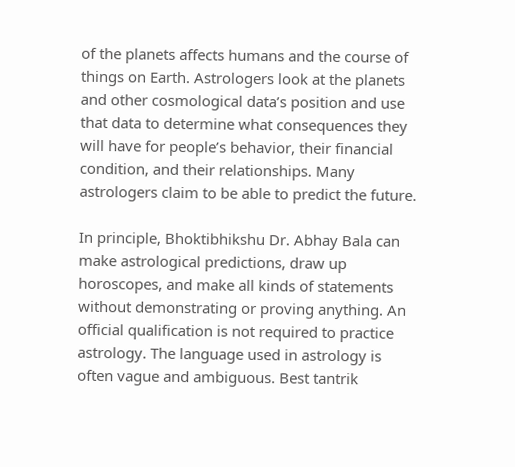of the planets affects humans and the course of things on Earth. Astrologers look at the planets and other cosmological data’s position and use that data to determine what consequences they will have for people’s behavior, their financial condition, and their relationships. Many astrologers claim to be able to predict the future.

In principle, Bhoktibhikshu Dr. Abhay Bala can make astrological predictions, draw up horoscopes, and make all kinds of statements without demonstrating or proving anything. An official qualification is not required to practice astrology. The language used in astrology is often vague and ambiguous. Best tantrik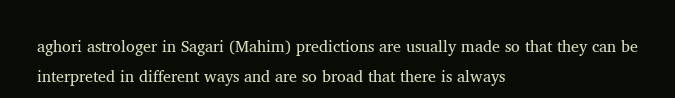aghori astrologer in Sagari (Mahim) predictions are usually made so that they can be interpreted in different ways and are so broad that there is always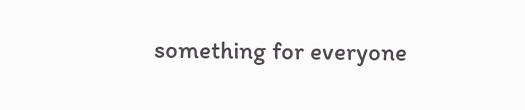something for everyone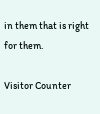in them that is right for them.

Visitor Counter